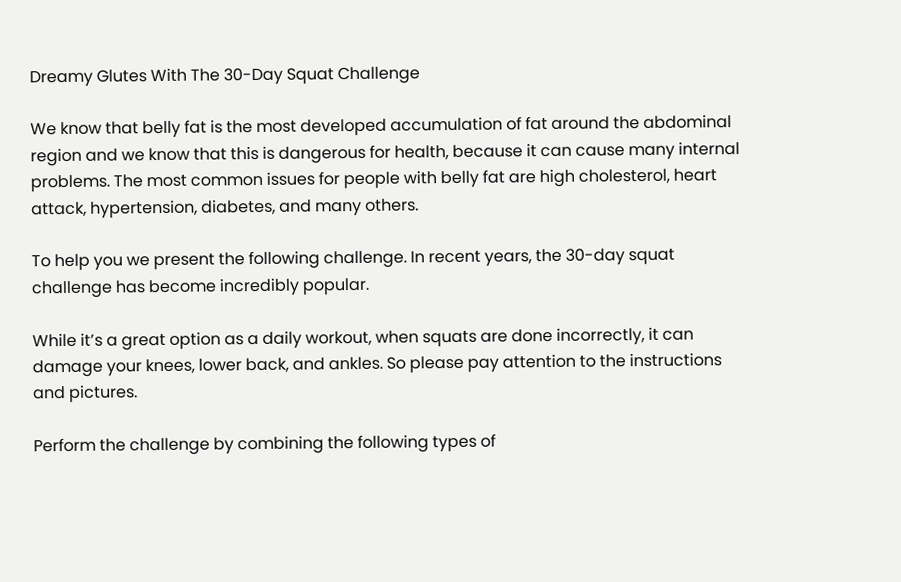Dreamy Glutes With The 30-Day Squat Challenge

We know that belly fat is the most developed accumulation of fat around the abdominal region and we know that this is dangerous for health, because it can cause many internal problems. The most common issues for people with belly fat are high cholesterol, heart attack, hypertension, diabetes, and many others.

To help you we present the following challenge. In recent years, the 30-day squat challenge has become incredibly popular.

While it’s a great option as a daily workout, when squats are done incorrectly, it can damage your knees, lower back, and ankles. So please pay attention to the instructions and pictures.

Perform the challenge by combining the following types of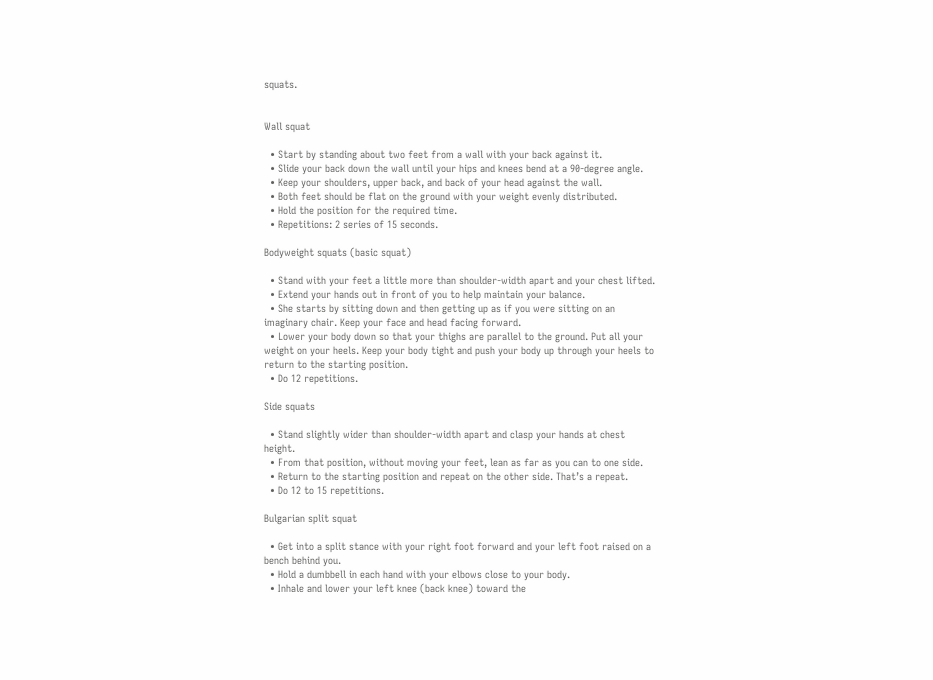squats.


Wall squat

  • Start by standing about two feet from a wall with your back against it.
  • Slide your back down the wall until your hips and knees bend at a 90-degree angle.
  • Keep your shoulders, upper back, and back of your head against the wall.
  • Both feet should be flat on the ground with your weight evenly distributed.
  • Hold the position for the required time.
  • Repetitions: 2 series of 15 seconds.

Bodyweight squats (basic squat)

  • Stand with your feet a little more than shoulder-width apart and your chest lifted.
  • Extend your hands out in front of you to help maintain your balance.
  • She starts by sitting down and then getting up as if you were sitting on an imaginary chair. Keep your face and head facing forward.
  • Lower your body down so that your thighs are parallel to the ground. Put all your weight on your heels. Keep your body tight and push your body up through your heels to return to the starting position.
  • Do 12 repetitions.

Side squats

  • Stand slightly wider than shoulder-width apart and clasp your hands at chest height.
  • From that position, without moving your feet, lean as far as you can to one side.
  • Return to the starting position and repeat on the other side. That’s a repeat.
  • Do 12 to 15 repetitions.

Bulgarian split squat

  • Get into a split stance with your right foot forward and your left foot raised on a bench behind you.
  • Hold a dumbbell in each hand with your elbows close to your body.
  • Inhale and lower your left knee (back knee) toward the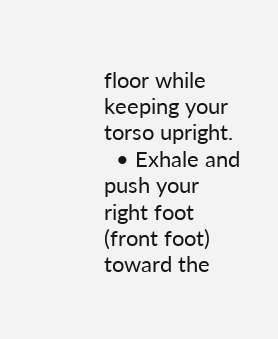floor while keeping your torso upright.
  • Exhale and push your right foot (front foot) toward the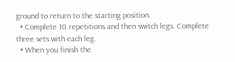ground to return to the starting position.
  • Complete 10 repetitions and then switch legs. Complete three sets with each leg.
  • When you finish the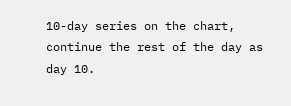10-day series on the chart, continue the rest of the day as day 10.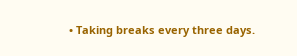• Taking breaks every three days.